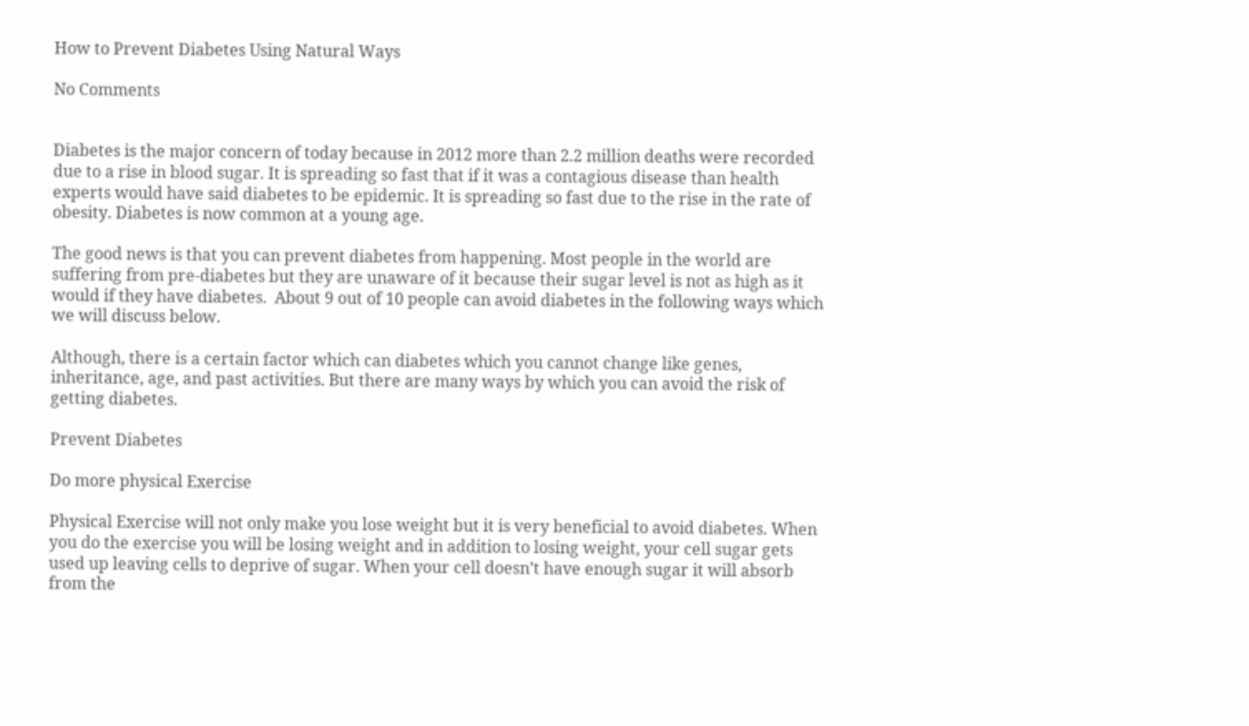How to Prevent Diabetes Using Natural Ways

No Comments


Diabetes is the major concern of today because in 2012 more than 2.2 million deaths were recorded due to a rise in blood sugar. It is spreading so fast that if it was a contagious disease than health experts would have said diabetes to be epidemic. It is spreading so fast due to the rise in the rate of obesity. Diabetes is now common at a young age.

The good news is that you can prevent diabetes from happening. Most people in the world are suffering from pre-diabetes but they are unaware of it because their sugar level is not as high as it would if they have diabetes.  About 9 out of 10 people can avoid diabetes in the following ways which we will discuss below.

Although, there is a certain factor which can diabetes which you cannot change like genes, inheritance, age, and past activities. But there are many ways by which you can avoid the risk of getting diabetes.

Prevent Diabetes

Do more physical Exercise

Physical Exercise will not only make you lose weight but it is very beneficial to avoid diabetes. When you do the exercise you will be losing weight and in addition to losing weight, your cell sugar gets used up leaving cells to deprive of sugar. When your cell doesn’t have enough sugar it will absorb from the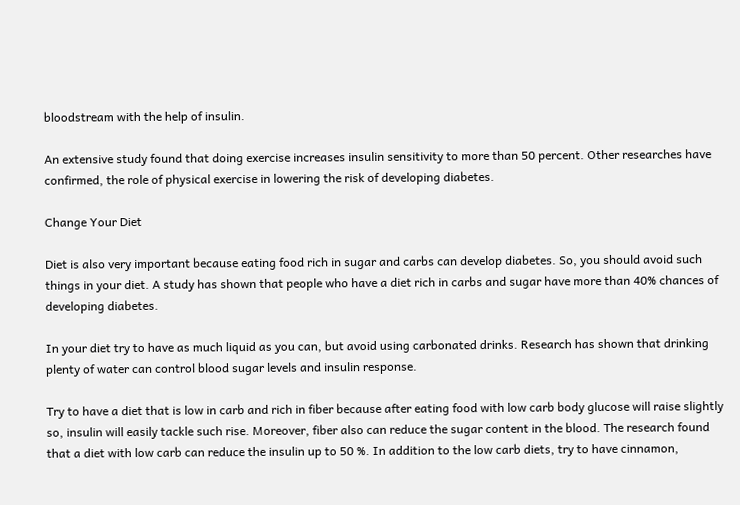bloodstream with the help of insulin.

An extensive study found that doing exercise increases insulin sensitivity to more than 50 percent. Other researches have confirmed, the role of physical exercise in lowering the risk of developing diabetes.

Change Your Diet

Diet is also very important because eating food rich in sugar and carbs can develop diabetes. So, you should avoid such things in your diet. A study has shown that people who have a diet rich in carbs and sugar have more than 40% chances of developing diabetes.

In your diet try to have as much liquid as you can, but avoid using carbonated drinks. Research has shown that drinking plenty of water can control blood sugar levels and insulin response.

Try to have a diet that is low in carb and rich in fiber because after eating food with low carb body glucose will raise slightly so, insulin will easily tackle such rise. Moreover, fiber also can reduce the sugar content in the blood. The research found that a diet with low carb can reduce the insulin up to 50 %. In addition to the low carb diets, try to have cinnamon,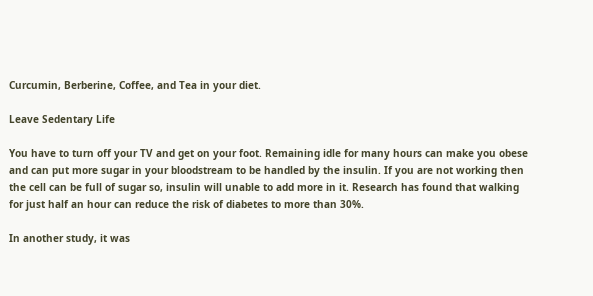Curcumin, Berberine, Coffee, and Tea in your diet.

Leave Sedentary Life

You have to turn off your TV and get on your foot. Remaining idle for many hours can make you obese and can put more sugar in your bloodstream to be handled by the insulin. If you are not working then the cell can be full of sugar so, insulin will unable to add more in it. Research has found that walking for just half an hour can reduce the risk of diabetes to more than 30%.

In another study, it was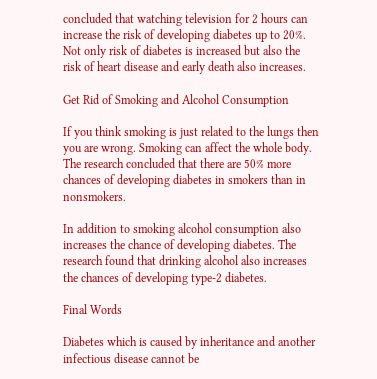concluded that watching television for 2 hours can increase the risk of developing diabetes up to 20%. Not only risk of diabetes is increased but also the risk of heart disease and early death also increases.

Get Rid of Smoking and Alcohol Consumption

If you think smoking is just related to the lungs then you are wrong. Smoking can affect the whole body. The research concluded that there are 50% more chances of developing diabetes in smokers than in nonsmokers.

In addition to smoking alcohol consumption also increases the chance of developing diabetes. The research found that drinking alcohol also increases the chances of developing type-2 diabetes.

Final Words

Diabetes which is caused by inheritance and another infectious disease cannot be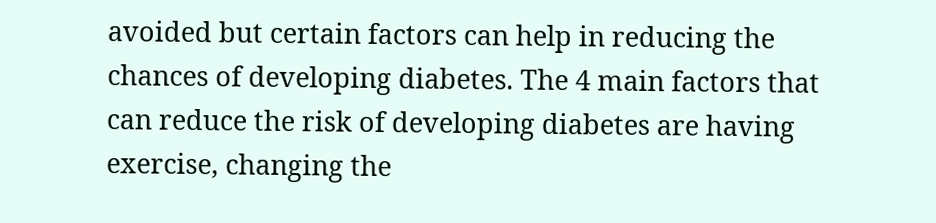avoided but certain factors can help in reducing the chances of developing diabetes. The 4 main factors that can reduce the risk of developing diabetes are having exercise, changing the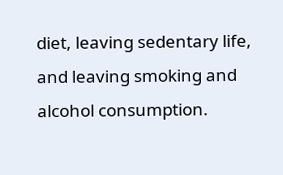diet, leaving sedentary life, and leaving smoking and alcohol consumption.